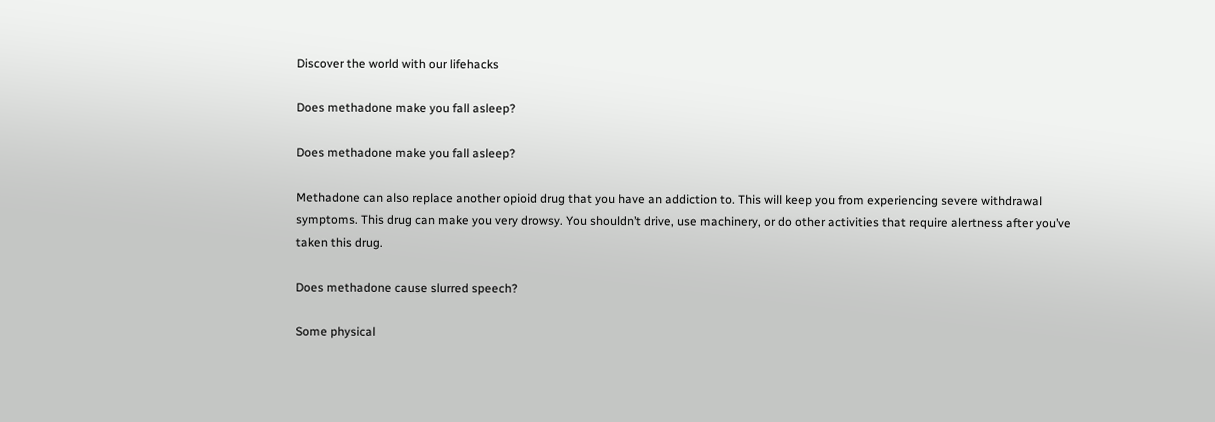Discover the world with our lifehacks

Does methadone make you fall asleep?

Does methadone make you fall asleep?

Methadone can also replace another opioid drug that you have an addiction to. This will keep you from experiencing severe withdrawal symptoms. This drug can make you very drowsy. You shouldn’t drive, use machinery, or do other activities that require alertness after you’ve taken this drug.

Does methadone cause slurred speech?

Some physical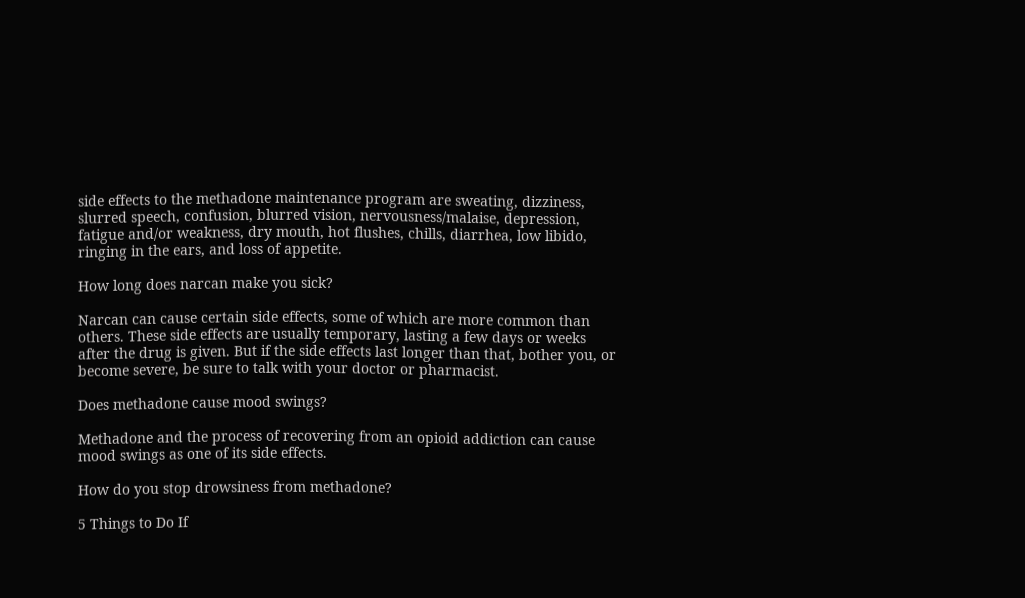side effects to the methadone maintenance program are sweating, dizziness, slurred speech, confusion, blurred vision, nervousness/malaise, depression, fatigue and/or weakness, dry mouth, hot flushes, chills, diarrhea, low libido, ringing in the ears, and loss of appetite.

How long does narcan make you sick?

Narcan can cause certain side effects, some of which are more common than others. These side effects are usually temporary, lasting a few days or weeks after the drug is given. But if the side effects last longer than that, bother you, or become severe, be sure to talk with your doctor or pharmacist.

Does methadone cause mood swings?

Methadone and the process of recovering from an opioid addiction can cause mood swings as one of its side effects.

How do you stop drowsiness from methadone?

5 Things to Do If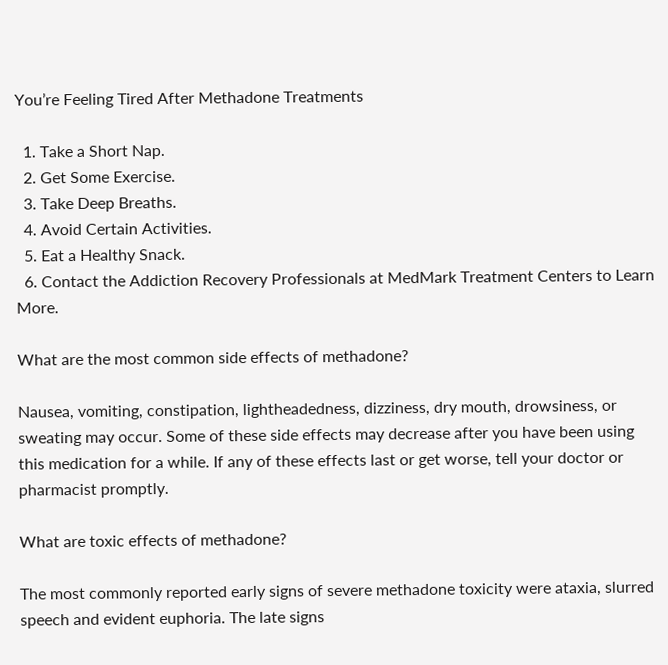You’re Feeling Tired After Methadone Treatments

  1. Take a Short Nap.
  2. Get Some Exercise.
  3. Take Deep Breaths.
  4. Avoid Certain Activities.
  5. Eat a Healthy Snack.
  6. Contact the Addiction Recovery Professionals at MedMark Treatment Centers to Learn More.

What are the most common side effects of methadone?

Nausea, vomiting, constipation, lightheadedness, dizziness, dry mouth, drowsiness, or sweating may occur. Some of these side effects may decrease after you have been using this medication for a while. If any of these effects last or get worse, tell your doctor or pharmacist promptly.

What are toxic effects of methadone?

The most commonly reported early signs of severe methadone toxicity were ataxia, slurred speech and evident euphoria. The late signs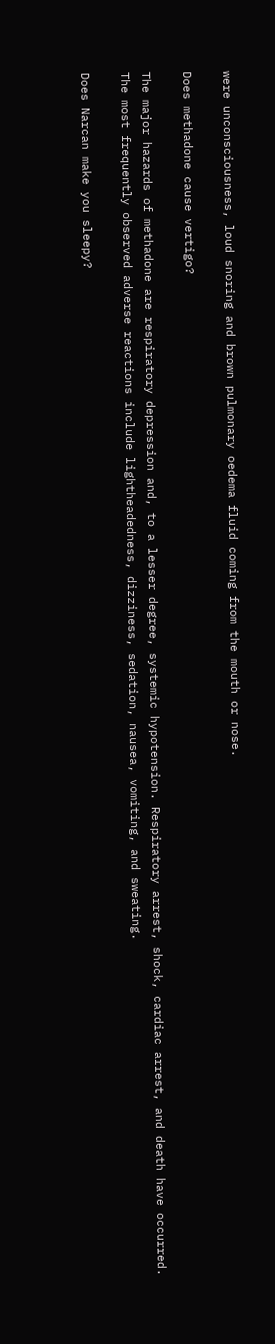were unconsciousness, loud snoring and brown pulmonary oedema fluid coming from the mouth or nose.

Does methadone cause vertigo?

The major hazards of methadone are respiratory depression and, to a lesser degree, systemic hypotension. Respiratory arrest, shock, cardiac arrest, and death have occurred. The most frequently observed adverse reactions include lightheadedness, dizziness, sedation, nausea, vomiting, and sweating.

Does Narcan make you sleepy?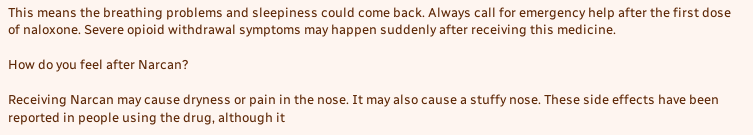This means the breathing problems and sleepiness could come back. Always call for emergency help after the first dose of naloxone. Severe opioid withdrawal symptoms may happen suddenly after receiving this medicine.

How do you feel after Narcan?

Receiving Narcan may cause dryness or pain in the nose. It may also cause a stuffy nose. These side effects have been reported in people using the drug, although it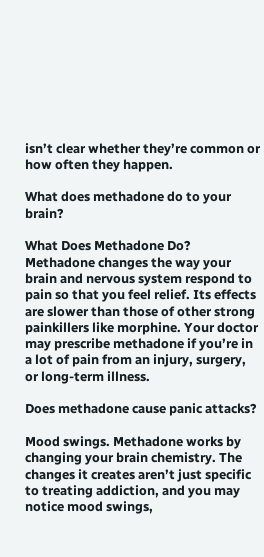isn’t clear whether they’re common or how often they happen.

What does methadone do to your brain?

What Does Methadone Do? Methadone changes the way your brain and nervous system respond to pain so that you feel relief. Its effects are slower than those of other strong painkillers like morphine. Your doctor may prescribe methadone if you’re in a lot of pain from an injury, surgery, or long-term illness.

Does methadone cause panic attacks?

Mood swings. Methadone works by changing your brain chemistry. The changes it creates aren’t just specific to treating addiction, and you may notice mood swings,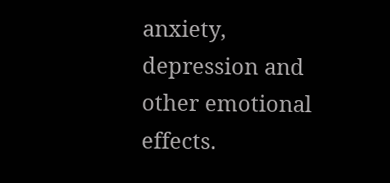anxiety, depression and other emotional effects.